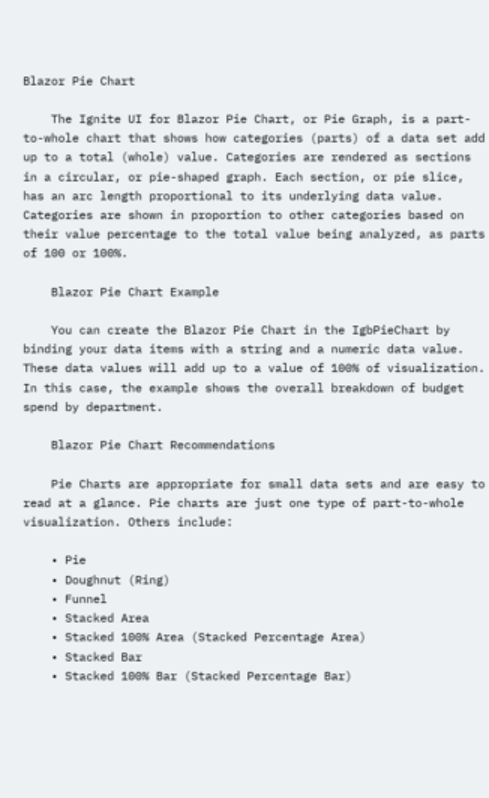Blazor Pie Chart

    The Ignite UI for Blazor Pie Chart, or Pie Graph, is a part-to-whole chart that shows how categories (parts) of a data set add up to a total (whole) value. Categories are rendered as sections in a circular, or pie-shaped graph. Each section, or pie slice, has an arc length proportional to its underlying data value. Categories are shown in proportion to other categories based on their value percentage to the total value being analyzed, as parts of 100 or 100%.

    Blazor Pie Chart Example

    You can create the Blazor Pie Chart in the IgbPieChart by binding your data items with a string and a numeric data value. These data values will add up to a value of 100% of visualization. In this case, the example shows the overall breakdown of budget spend by department.

    Blazor Pie Chart Recommendations

    Pie Charts are appropriate for small data sets and are easy to read at a glance. Pie charts are just one type of part-to-whole visualization. Others include:

    • Pie
    • Doughnut (Ring)
    • Funnel
    • Stacked Area
    • Stacked 100% Area (Stacked Percentage Area)
    • Stacked Bar
    • Stacked 100% Bar (Stacked Percentage Bar)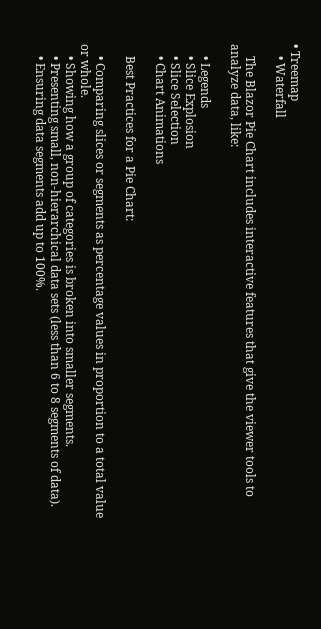• Treemap
    • Waterfall

    The Blazor Pie Chart includes interactive features that give the viewer tools to analyze data, like:

    • Legends
    • Slice Explosion
    • Slice Selection
    • Chart Animations

    Best Practices for a Pie Chart:

    • Comparing slices or segments as percentage values in proportion to a total value or whole.
    • Showing how a group of categories is broken into smaller segments.
    • Presenting small, non-hierarchical data sets (less than 6 to 8 segments of data).
    • Ensuring data segments add up to 100%.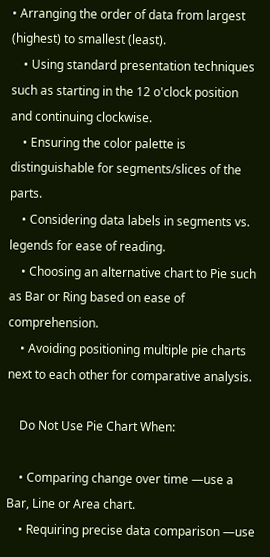• Arranging the order of data from largest (highest) to smallest (least).
    • Using standard presentation techniques such as starting in the 12 o'clock position and continuing clockwise.
    • Ensuring the color palette is distinguishable for segments/slices of the parts.
    • Considering data labels in segments vs. legends for ease of reading.
    • Choosing an alternative chart to Pie such as Bar or Ring based on ease of comprehension.
    • Avoiding positioning multiple pie charts next to each other for comparative analysis.

    Do Not Use Pie Chart When:

    • Comparing change over time —use a Bar, Line or Area chart.
    • Requiring precise data comparison —use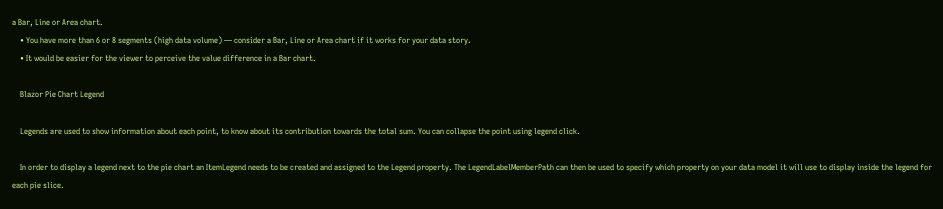a Bar, Line or Area chart.
    • You have more than 6 or 8 segments (high data volume) — consider a Bar, Line or Area chart if it works for your data story.
    • It would be easier for the viewer to perceive the value difference in a Bar chart.

    Blazor Pie Chart Legend

    Legends are used to show information about each point, to know about its contribution towards the total sum. You can collapse the point using legend click.

    In order to display a legend next to the pie chart an ItemLegend needs to be created and assigned to the Legend property. The LegendLabelMemberPath can then be used to specify which property on your data model it will use to display inside the legend for each pie slice.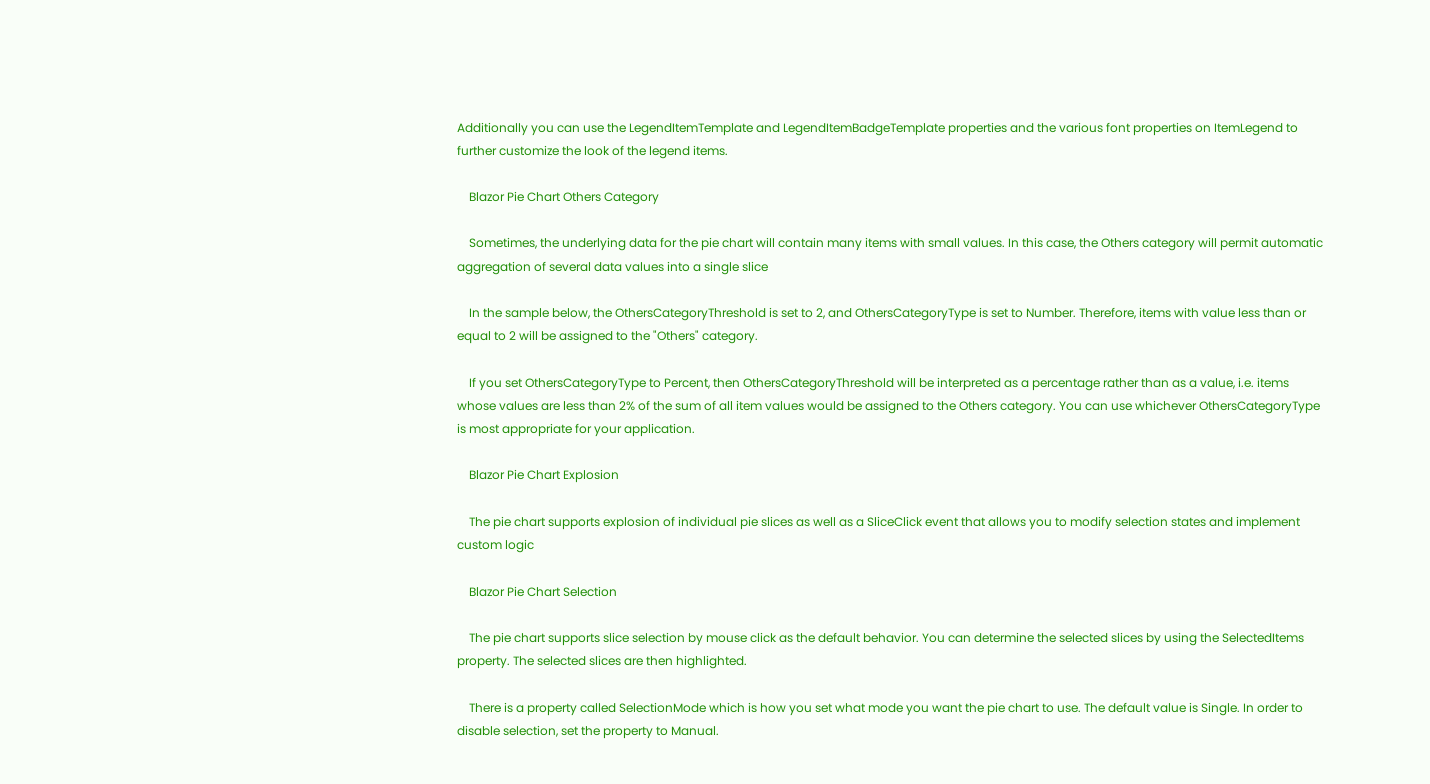Additionally you can use the LegendItemTemplate and LegendItemBadgeTemplate properties and the various font properties on ItemLegend to further customize the look of the legend items.

    Blazor Pie Chart Others Category

    Sometimes, the underlying data for the pie chart will contain many items with small values. In this case, the Others category will permit automatic aggregation of several data values into a single slice

    In the sample below, the OthersCategoryThreshold is set to 2, and OthersCategoryType is set to Number. Therefore, items with value less than or equal to 2 will be assigned to the "Others" category.

    If you set OthersCategoryType to Percent, then OthersCategoryThreshold will be interpreted as a percentage rather than as a value, i.e. items whose values are less than 2% of the sum of all item values would be assigned to the Others category. You can use whichever OthersCategoryType is most appropriate for your application.

    Blazor Pie Chart Explosion

    The pie chart supports explosion of individual pie slices as well as a SliceClick event that allows you to modify selection states and implement custom logic

    Blazor Pie Chart Selection

    The pie chart supports slice selection by mouse click as the default behavior. You can determine the selected slices by using the SelectedItems property. The selected slices are then highlighted.

    There is a property called SelectionMode which is how you set what mode you want the pie chart to use. The default value is Single. In order to disable selection, set the property to Manual.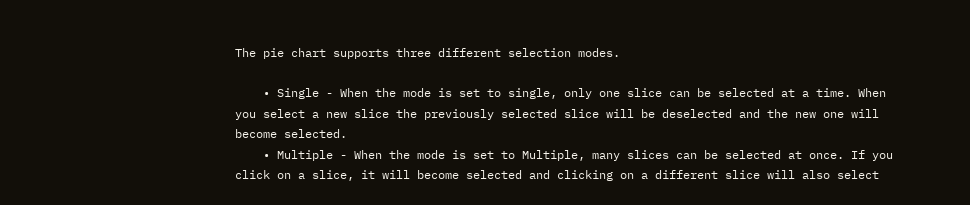The pie chart supports three different selection modes.

    • Single - When the mode is set to single, only one slice can be selected at a time. When you select a new slice the previously selected slice will be deselected and the new one will become selected.
    • Multiple - When the mode is set to Multiple, many slices can be selected at once. If you click on a slice, it will become selected and clicking on a different slice will also select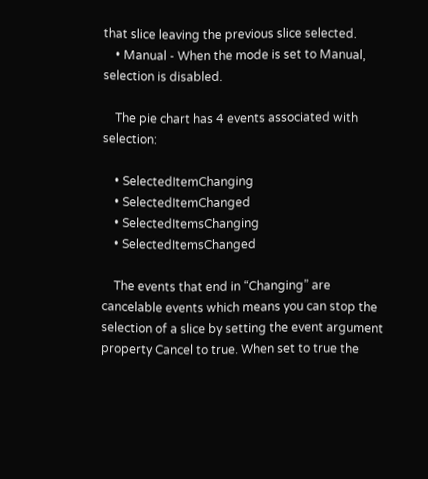that slice leaving the previous slice selected.
    • Manual - When the mode is set to Manual, selection is disabled.

    The pie chart has 4 events associated with selection:

    • SelectedItemChanging
    • SelectedItemChanged
    • SelectedItemsChanging
    • SelectedItemsChanged

    The events that end in “Changing” are cancelable events which means you can stop the selection of a slice by setting the event argument property Cancel to true. When set to true the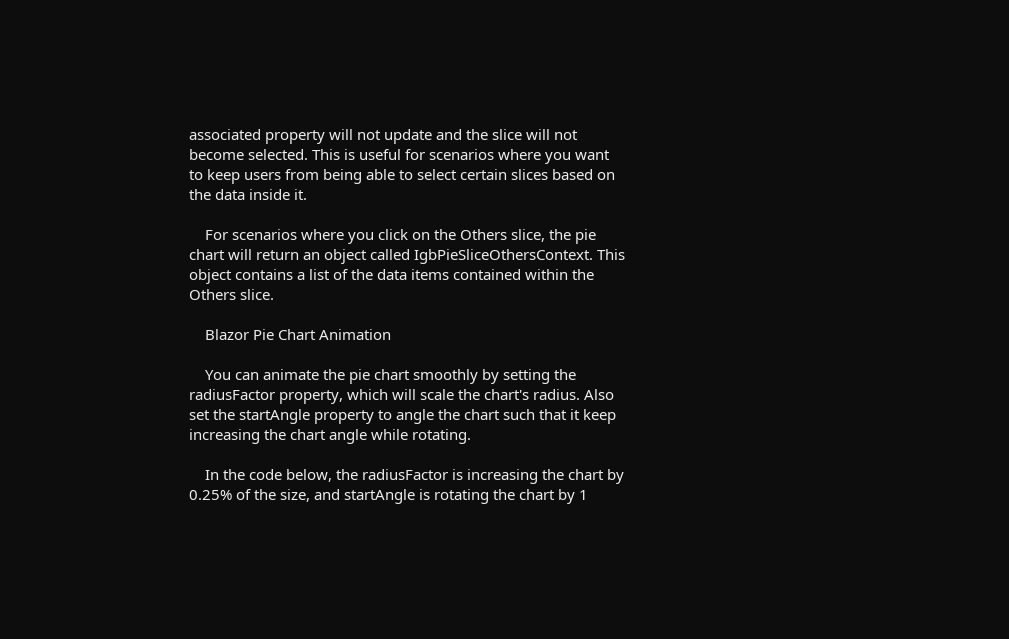associated property will not update and the slice will not become selected. This is useful for scenarios where you want to keep users from being able to select certain slices based on the data inside it.

    For scenarios where you click on the Others slice, the pie chart will return an object called IgbPieSliceOthersContext. This object contains a list of the data items contained within the Others slice.

    Blazor Pie Chart Animation

    You can animate the pie chart smoothly by setting the radiusFactor property, which will scale the chart's radius. Also set the startAngle property to angle the chart such that it keep increasing the chart angle while rotating.

    In the code below, the radiusFactor is increasing the chart by 0.25% of the size, and startAngle is rotating the chart by 1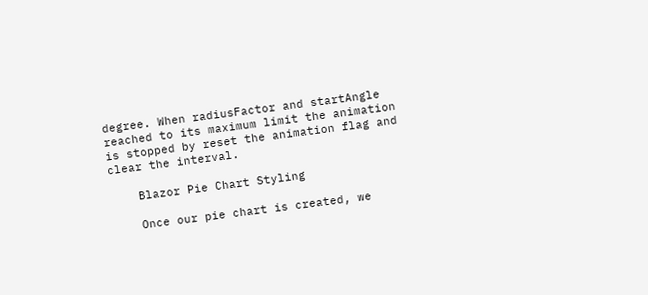degree. When radiusFactor and startAngle reached to its maximum limit the animation is stopped by reset the animation flag and clear the interval.

    Blazor Pie Chart Styling

    Once our pie chart is created, we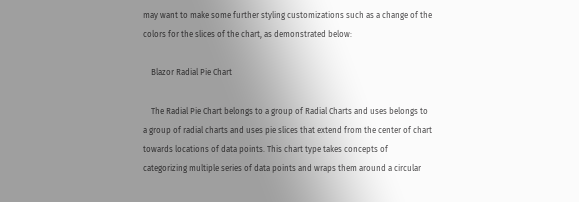may want to make some further styling customizations such as a change of the colors for the slices of the chart, as demonstrated below:

    Blazor Radial Pie Chart

    The Radial Pie Chart belongs to a group of Radial Charts and uses belongs to a group of radial charts and uses pie slices that extend from the center of chart towards locations of data points. This chart type takes concepts of categorizing multiple series of data points and wraps them around a circular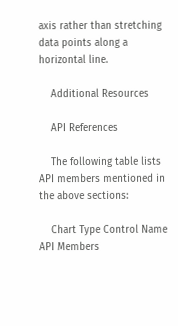axis rather than stretching data points along a horizontal line.

    Additional Resources

    API References

    The following table lists API members mentioned in the above sections:

    Chart Type Control Name API Members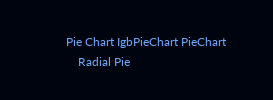Pie Chart IgbPieChart PieChart
    Radial Pie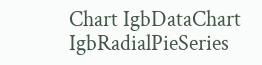Chart IgbDataChart IgbRadialPieSeries